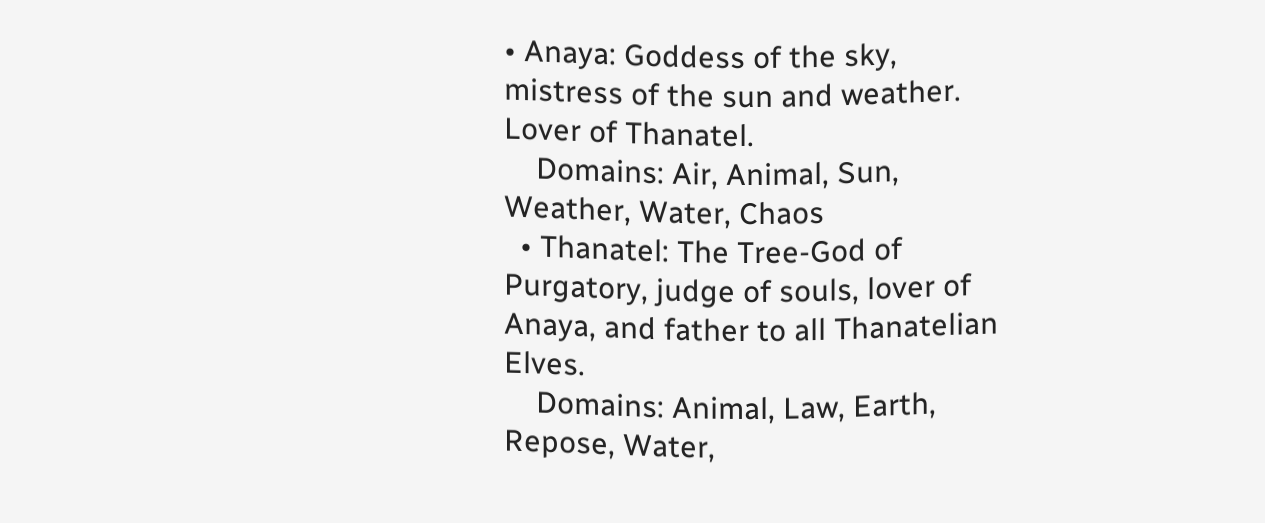• Anaya: Goddess of the sky, mistress of the sun and weather. Lover of Thanatel.
    Domains: Air, Animal, Sun, Weather, Water, Chaos
  • Thanatel: The Tree-God of Purgatory, judge of souls, lover of Anaya, and father to all Thanatelian Elves.
    Domains: Animal, Law, Earth, Repose, Water,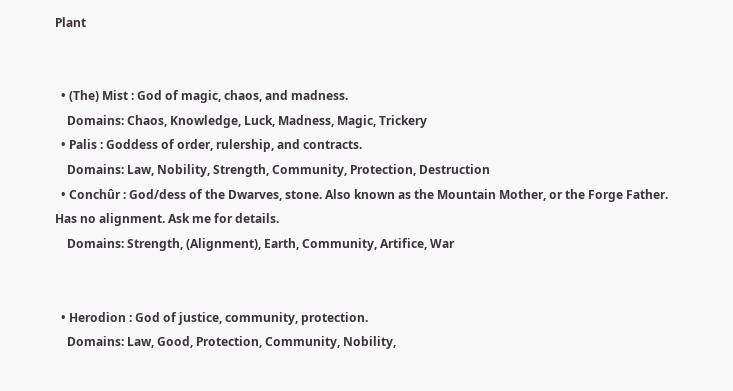Plant


  • (The) Mist : God of magic, chaos, and madness.
    Domains: Chaos, Knowledge, Luck, Madness, Magic, Trickery
  • Palis : Goddess of order, rulership, and contracts.
    Domains: Law, Nobility, Strength, Community, Protection, Destruction
  • Conchûr : God/dess of the Dwarves, stone. Also known as the Mountain Mother, or the Forge Father. Has no alignment. Ask me for details.
    Domains: Strength, (Alignment), Earth, Community, Artifice, War


  • Herodion : God of justice, community, protection.
    Domains: Law, Good, Protection, Community, Nobility,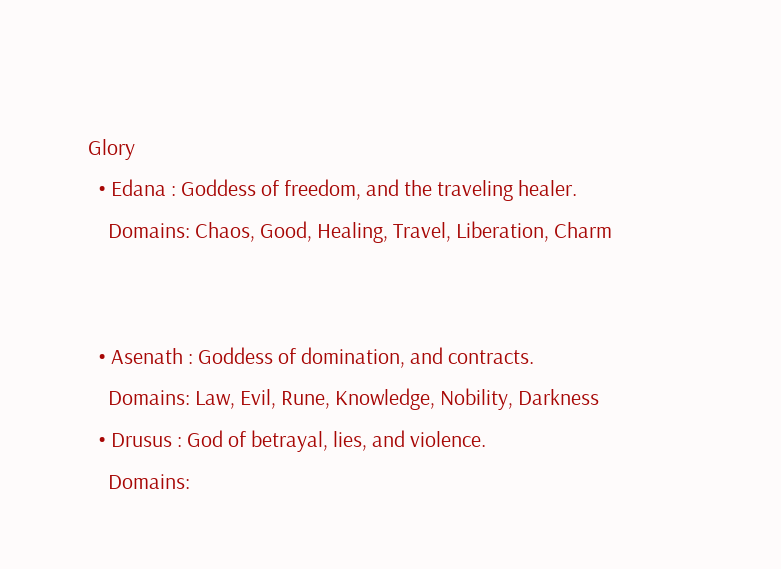Glory
  • Edana : Goddess of freedom, and the traveling healer.
    Domains: Chaos, Good, Healing, Travel, Liberation, Charm


  • Asenath : Goddess of domination, and contracts.
    Domains: Law, Evil, Rune, Knowledge, Nobility, Darkness
  • Drusus : God of betrayal, lies, and violence.
    Domains: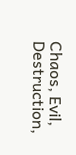Chaos, Evil, Destruction,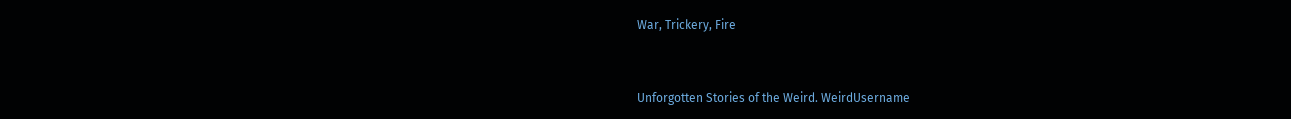War, Trickery, Fire


Unforgotten Stories of the Weird. WeirdUsername